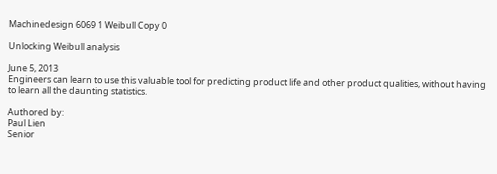Machinedesign 6069 1 Weibull Copy 0

Unlocking Weibull analysis

June 5, 2013
Engineers can learn to use this valuable tool for predicting product life and other product qualities, without having to learn all the daunting statistics.

Authored by:
Paul Lien
Senior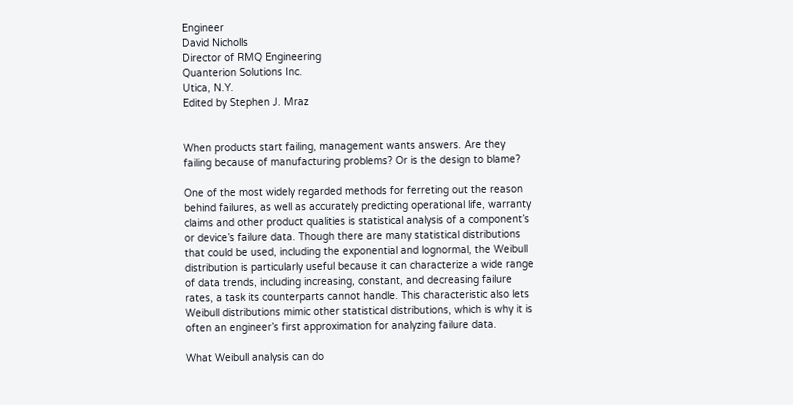Engineer
David Nicholls
Director of RMQ Engineering
Quanterion Solutions Inc.
Utica, N.Y.
Edited by Stephen J. Mraz


When products start failing, management wants answers. Are they failing because of manufacturing problems? Or is the design to blame?

One of the most widely regarded methods for ferreting out the reason behind failures, as well as accurately predicting operational life, warranty claims and other product qualities is statistical analysis of a component’s or device’s failure data. Though there are many statistical distributions that could be used, including the exponential and lognormal, the Weibull distribution is particularly useful because it can characterize a wide range of data trends, including increasing, constant, and decreasing failure rates, a task its counterparts cannot handle. This characteristic also lets Weibull distributions mimic other statistical distributions, which is why it is often an engineer’s first approximation for analyzing failure data.

What Weibull analysis can do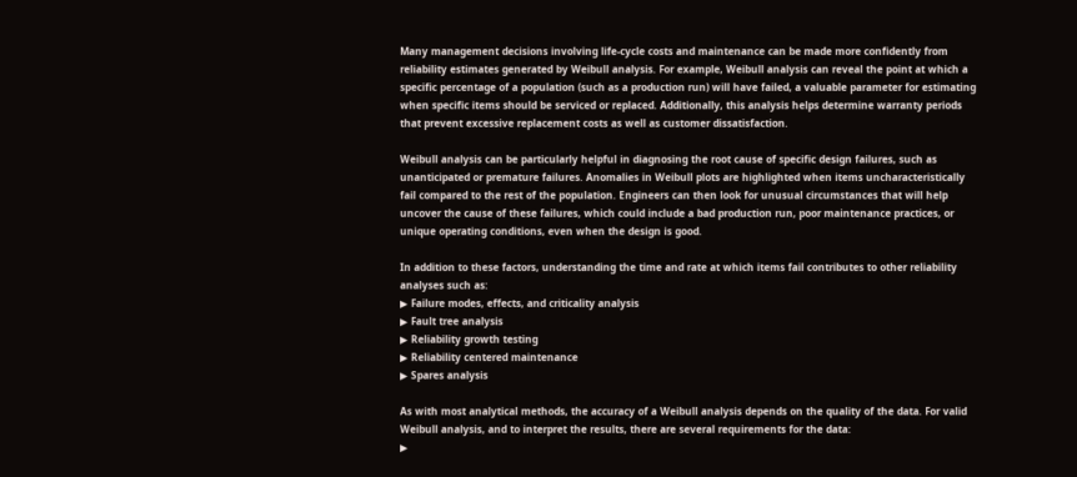Many management decisions involving life-cycle costs and maintenance can be made more confidently from reliability estimates generated by Weibull analysis. For example, Weibull analysis can reveal the point at which a specific percentage of a population (such as a production run) will have failed, a valuable parameter for estimating when specific items should be serviced or replaced. Additionally, this analysis helps determine warranty periods that prevent excessive replacement costs as well as customer dissatisfaction.

Weibull analysis can be particularly helpful in diagnosing the root cause of specific design failures, such as unanticipated or premature failures. Anomalies in Weibull plots are highlighted when items uncharacteristically fail compared to the rest of the population. Engineers can then look for unusual circumstances that will help uncover the cause of these failures, which could include a bad production run, poor maintenance practices, or unique operating conditions, even when the design is good.

In addition to these factors, understanding the time and rate at which items fail contributes to other reliability analyses such as:
▶ Failure modes, effects, and criticality analysis
▶ Fault tree analysis
▶ Reliability growth testing
▶ Reliability centered maintenance
▶ Spares analysis

As with most analytical methods, the accuracy of a Weibull analysis depends on the quality of the data. For valid Weibull analysis, and to interpret the results, there are several requirements for the data:
▶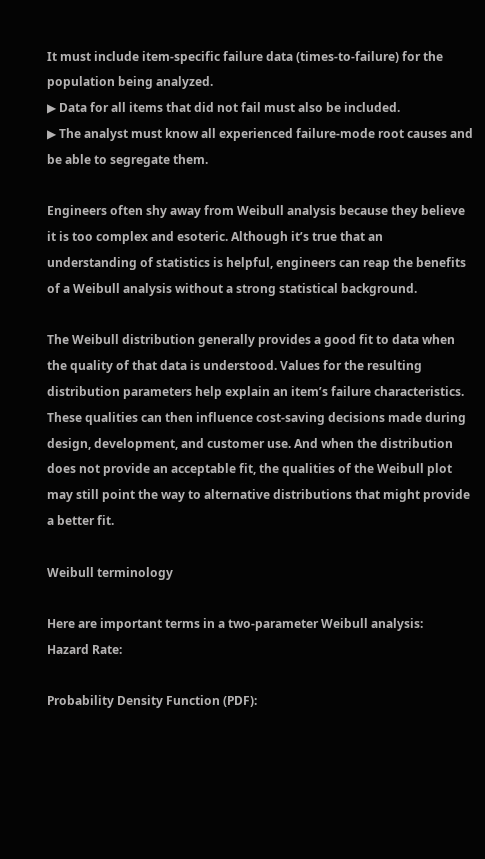It must include item-specific failure data (times-to-failure) for the population being analyzed.
▶ Data for all items that did not fail must also be included.
▶ The analyst must know all experienced failure-mode root causes and be able to segregate them.

Engineers often shy away from Weibull analysis because they believe it is too complex and esoteric. Although it’s true that an understanding of statistics is helpful, engineers can reap the benefits of a Weibull analysis without a strong statistical background.

The Weibull distribution generally provides a good fit to data when the quality of that data is understood. Values for the resulting distribution parameters help explain an item’s failure characteristics. These qualities can then influence cost-saving decisions made during design, development, and customer use. And when the distribution does not provide an acceptable fit, the qualities of the Weibull plot may still point the way to alternative distributions that might provide a better fit.

Weibull terminology

Here are important terms in a two-parameter Weibull analysis:
Hazard Rate:

Probability Density Function (PDF):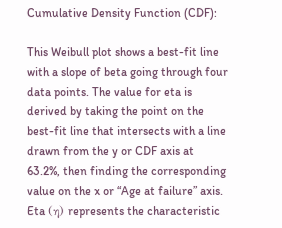Cumulative Density Function (CDF):

This Weibull plot shows a best-fit line with a slope of beta going through four data points. The value for eta is derived by taking the point on the best-fit line that intersects with a line drawn from the y or CDF axis at 63.2%, then finding the corresponding value on the x or “Age at failure” axis.
Eta (η) represents the characteristic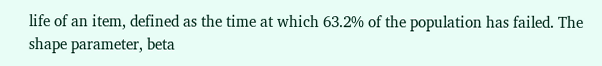life of an item, defined as the time at which 63.2% of the population has failed. The shape parameter, beta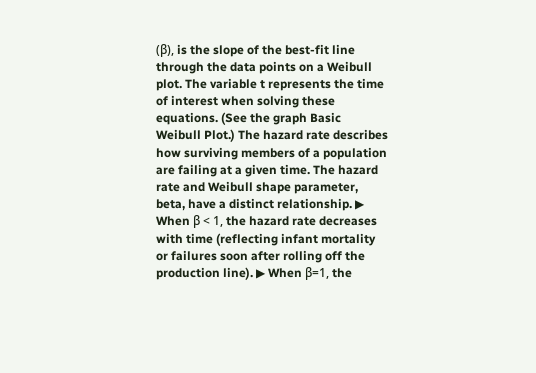(β), is the slope of the best-fit line through the data points on a Weibull plot. The variable t represents the time of interest when solving these equations. (See the graph Basic Weibull Plot.) The hazard rate describes how surviving members of a population are failing at a given time. The hazard rate and Weibull shape parameter, beta, have a distinct relationship. ▶ When β < 1, the hazard rate decreases with time (reflecting infant mortality or failures soon after rolling off the production line). ▶ When β=1, the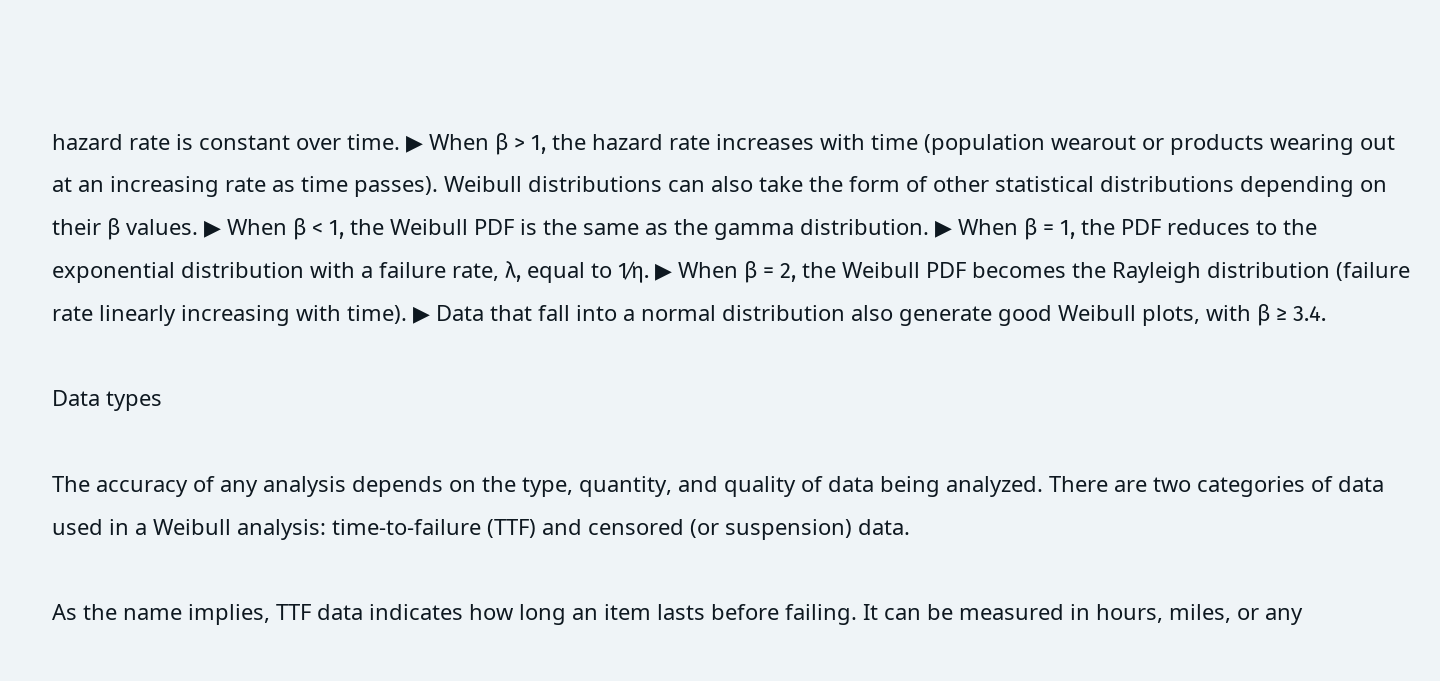hazard rate is constant over time. ▶ When β > 1, the hazard rate increases with time (population wearout or products wearing out at an increasing rate as time passes). Weibull distributions can also take the form of other statistical distributions depending on their β values. ▶ When β < 1, the Weibull PDF is the same as the gamma distribution. ▶ When β = 1, the PDF reduces to the exponential distribution with a failure rate, λ, equal to 1⁄η. ▶ When β = 2, the Weibull PDF becomes the Rayleigh distribution (failure rate linearly increasing with time). ▶ Data that fall into a normal distribution also generate good Weibull plots, with β ≥ 3.4.

Data types

The accuracy of any analysis depends on the type, quantity, and quality of data being analyzed. There are two categories of data used in a Weibull analysis: time-to-failure (TTF) and censored (or suspension) data.

As the name implies, TTF data indicates how long an item lasts before failing. It can be measured in hours, miles, or any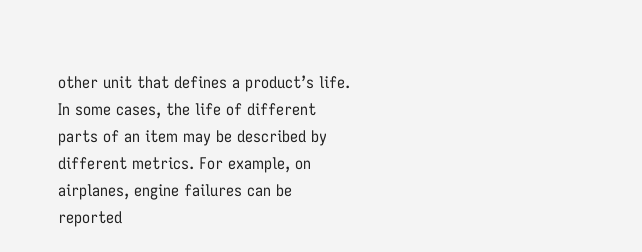other unit that defines a product’s life. In some cases, the life of different parts of an item may be described by different metrics. For example, on airplanes, engine failures can be reported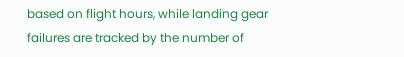based on flight hours, while landing gear failures are tracked by the number of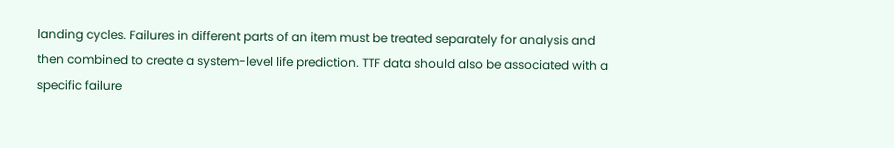landing cycles. Failures in different parts of an item must be treated separately for analysis and then combined to create a system-level life prediction. TTF data should also be associated with a specific failure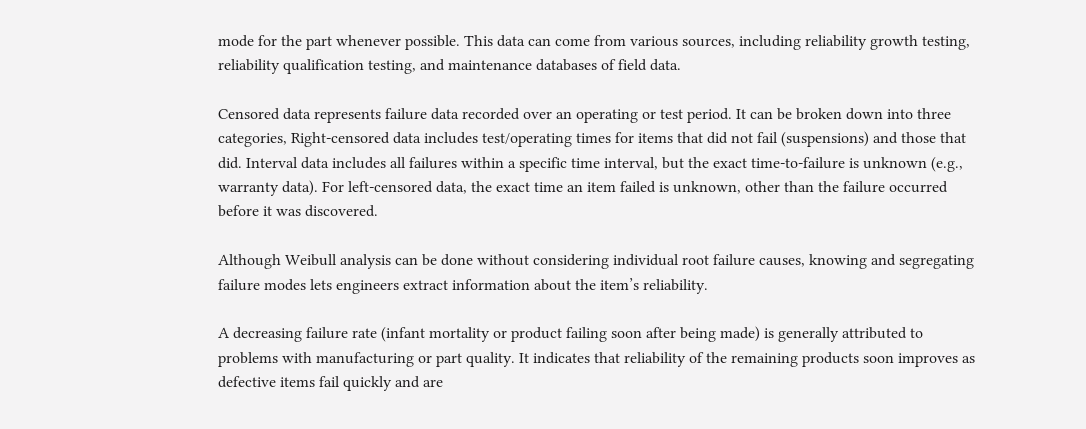mode for the part whenever possible. This data can come from various sources, including reliability growth testing, reliability qualification testing, and maintenance databases of field data.

Censored data represents failure data recorded over an operating or test period. It can be broken down into three categories, Right-censored data includes test/operating times for items that did not fail (suspensions) and those that did. Interval data includes all failures within a specific time interval, but the exact time-to-failure is unknown (e.g., warranty data). For left-censored data, the exact time an item failed is unknown, other than the failure occurred before it was discovered.

Although Weibull analysis can be done without considering individual root failure causes, knowing and segregating failure modes lets engineers extract information about the item’s reliability.

A decreasing failure rate (infant mortality or product failing soon after being made) is generally attributed to problems with manufacturing or part quality. It indicates that reliability of the remaining products soon improves as defective items fail quickly and are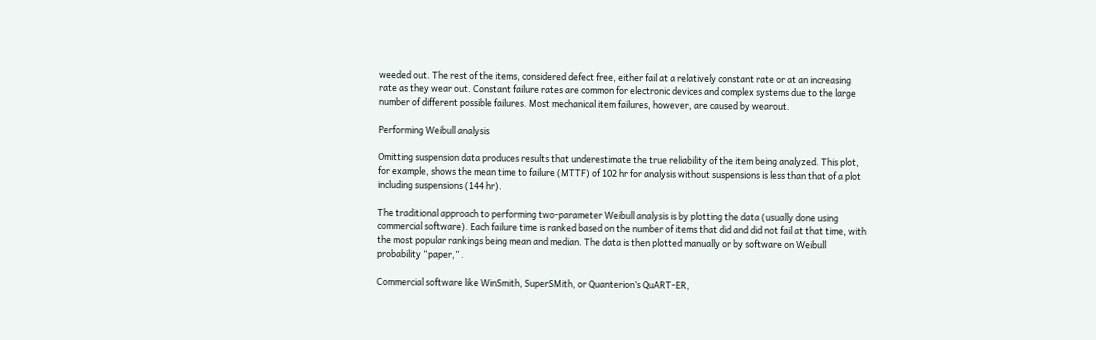weeded out. The rest of the items, considered defect free, either fail at a relatively constant rate or at an increasing rate as they wear out. Constant failure rates are common for electronic devices and complex systems due to the large number of different possible failures. Most mechanical item failures, however, are caused by wearout.

Performing Weibull analysis

Omitting suspension data produces results that underestimate the true reliability of the item being analyzed. This plot, for example, shows the mean time to failure (MTTF) of 102 hr for analysis without suspensions is less than that of a plot including suspensions (144 hr).

The traditional approach to performing two-parameter Weibull analysis is by plotting the data (usually done using commercial software). Each failure time is ranked based on the number of items that did and did not fail at that time, with the most popular rankings being mean and median. The data is then plotted manually or by software on Weibull probability “paper,” .

Commercial software like WinSmith, SuperSMith, or Quanterion’s QuART-ER,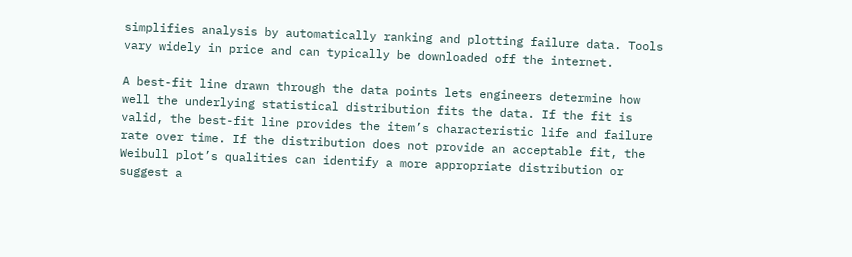simplifies analysis by automatically ranking and plotting failure data. Tools vary widely in price and can typically be downloaded off the internet.

A best-fit line drawn through the data points lets engineers determine how well the underlying statistical distribution fits the data. If the fit is valid, the best-fit line provides the item’s characteristic life and failure rate over time. If the distribution does not provide an acceptable fit, the Weibull plot’s qualities can identify a more appropriate distribution or suggest a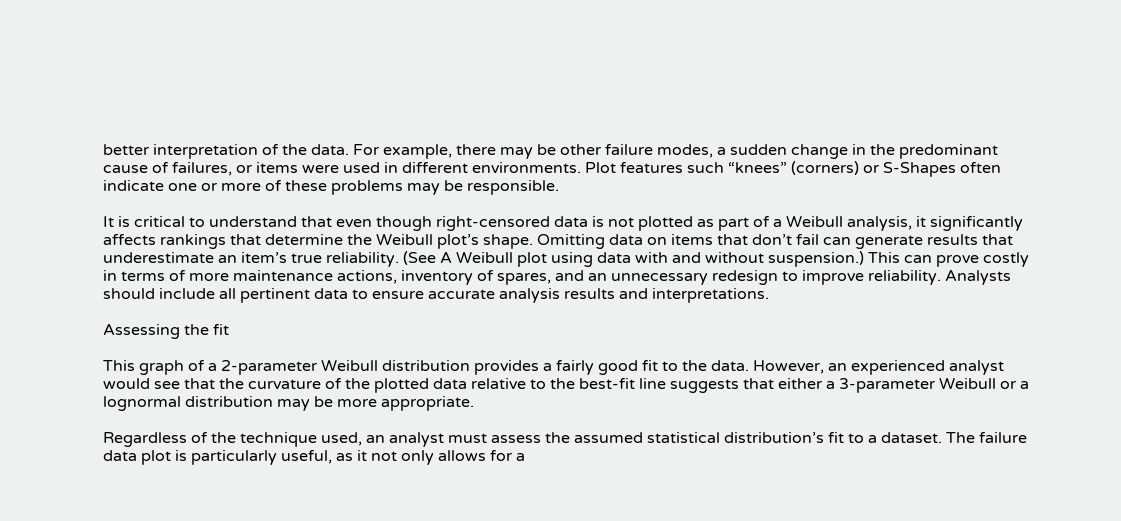better interpretation of the data. For example, there may be other failure modes, a sudden change in the predominant cause of failures, or items were used in different environments. Plot features such “knees” (corners) or S-Shapes often indicate one or more of these problems may be responsible.

It is critical to understand that even though right-censored data is not plotted as part of a Weibull analysis, it significantly affects rankings that determine the Weibull plot’s shape. Omitting data on items that don’t fail can generate results that underestimate an item’s true reliability. (See A Weibull plot using data with and without suspension.) This can prove costly in terms of more maintenance actions, inventory of spares, and an unnecessary redesign to improve reliability. Analysts should include all pertinent data to ensure accurate analysis results and interpretations.

Assessing the fit

This graph of a 2-parameter Weibull distribution provides a fairly good fit to the data. However, an experienced analyst would see that the curvature of the plotted data relative to the best-fit line suggests that either a 3-parameter Weibull or a lognormal distribution may be more appropriate.

Regardless of the technique used, an analyst must assess the assumed statistical distribution’s fit to a dataset. The failure data plot is particularly useful, as it not only allows for a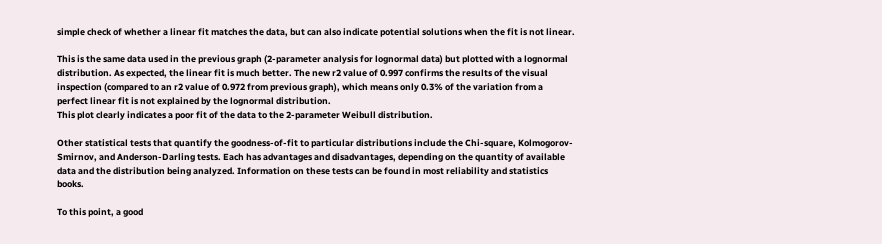simple check of whether a linear fit matches the data, but can also indicate potential solutions when the fit is not linear.

This is the same data used in the previous graph (2-parameter analysis for lognormal data) but plotted with a lognormal distribution. As expected, the linear fit is much better. The new r2 value of 0.997 confirms the results of the visual inspection (compared to an r2 value of 0.972 from previous graph), which means only 0.3% of the variation from a perfect linear fit is not explained by the lognormal distribution.
This plot clearly indicates a poor fit of the data to the 2-parameter Weibull distribution.

Other statistical tests that quantify the goodness-of-fit to particular distributions include the Chi-square, Kolmogorov-Smirnov, and Anderson-Darling tests. Each has advantages and disadvantages, depending on the quantity of available data and the distribution being analyzed. Information on these tests can be found in most reliability and statistics books.

To this point, a good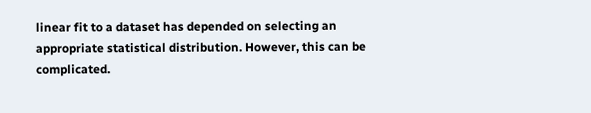linear fit to a dataset has depended on selecting an appropriate statistical distribution. However, this can be complicated.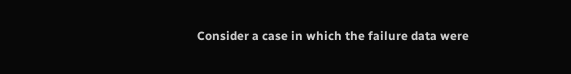Consider a case in which the failure data were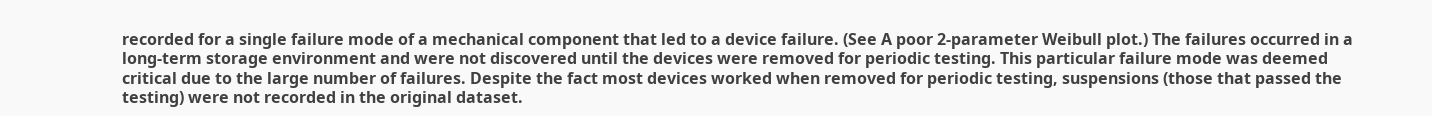recorded for a single failure mode of a mechanical component that led to a device failure. (See A poor 2-parameter Weibull plot.) The failures occurred in a long-term storage environment and were not discovered until the devices were removed for periodic testing. This particular failure mode was deemed critical due to the large number of failures. Despite the fact most devices worked when removed for periodic testing, suspensions (those that passed the testing) were not recorded in the original dataset.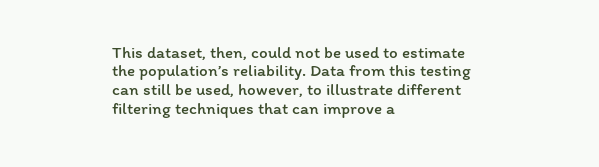This dataset, then, could not be used to estimate the population’s reliability. Data from this testing can still be used, however, to illustrate different filtering techniques that can improve a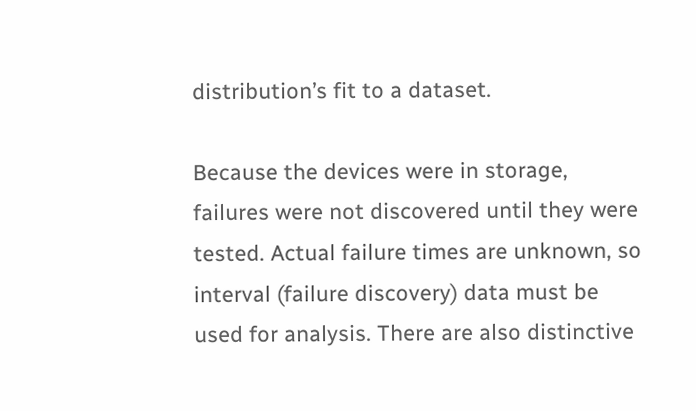distribution’s fit to a dataset.

Because the devices were in storage, failures were not discovered until they were tested. Actual failure times are unknown, so interval (failure discovery) data must be used for analysis. There are also distinctive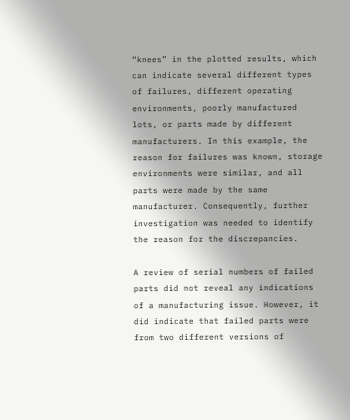“knees” in the plotted results, which can indicate several different types of failures, different operating environments, poorly manufactured lots, or parts made by different manufacturers. In this example, the reason for failures was known, storage environments were similar, and all parts were made by the same manufacturer. Consequently, further investigation was needed to identify the reason for the discrepancies.

A review of serial numbers of failed parts did not reveal any indications of a manufacturing issue. However, it did indicate that failed parts were from two different versions of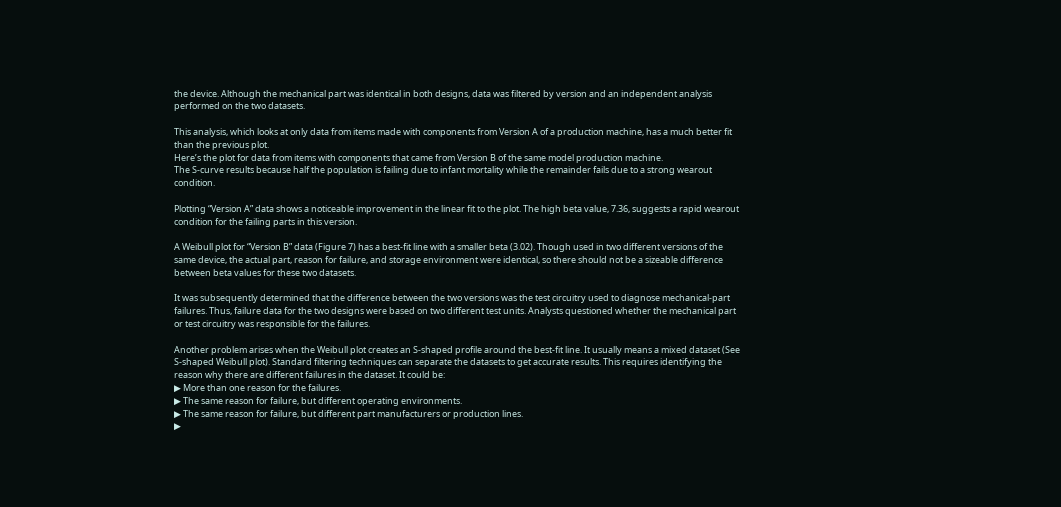the device. Although the mechanical part was identical in both designs, data was filtered by version and an independent analysis performed on the two datasets.

This analysis, which looks at only data from items made with components from Version A of a production machine, has a much better fit than the previous plot.
Here’s the plot for data from items with components that came from Version B of the same model production machine.
The S-curve results because half the population is failing due to infant mortality while the remainder fails due to a strong wearout condition.

Plotting “Version A” data shows a noticeable improvement in the linear fit to the plot. The high beta value, 7.36, suggests a rapid wearout condition for the failing parts in this version.

A Weibull plot for “Version B” data (Figure 7) has a best-fit line with a smaller beta (3.02). Though used in two different versions of the same device, the actual part, reason for failure, and storage environment were identical, so there should not be a sizeable difference between beta values for these two datasets.

It was subsequently determined that the difference between the two versions was the test circuitry used to diagnose mechanical-part failures. Thus, failure data for the two designs were based on two different test units. Analysts questioned whether the mechanical part or test circuitry was responsible for the failures.

Another problem arises when the Weibull plot creates an S-shaped profile around the best-fit line. It usually means a mixed dataset (See S-shaped Weibull plot). Standard filtering techniques can separate the datasets to get accurate results. This requires identifying the reason why there are different failures in the dataset. It could be:
▶ More than one reason for the failures.
▶ The same reason for failure, but different operating environments.
▶ The same reason for failure, but different part manufacturers or production lines.
▶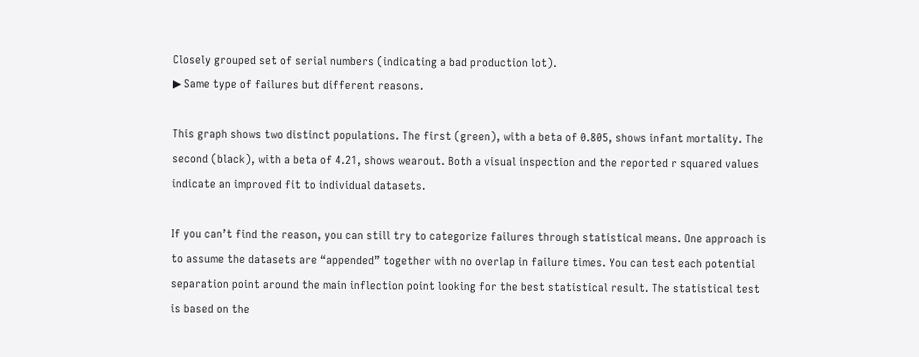Closely grouped set of serial numbers (indicating a bad production lot).
▶ Same type of failures but different reasons.

This graph shows two distinct populations. The first (green), with a beta of 0.805, shows infant mortality. The second (black), with a beta of 4.21, shows wearout. Both a visual inspection and the reported r squared values indicate an improved fit to individual datasets.

If you can’t find the reason, you can still try to categorize failures through statistical means. One approach is to assume the datasets are “appended” together with no overlap in failure times. You can test each potential separation point around the main inflection point looking for the best statistical result. The statistical test is based on the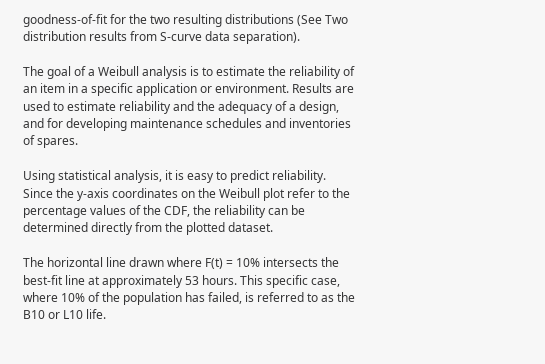goodness-of-fit for the two resulting distributions (See Two distribution results from S-curve data separation).

The goal of a Weibull analysis is to estimate the reliability of an item in a specific application or environment. Results are used to estimate reliability and the adequacy of a design, and for developing maintenance schedules and inventories of spares.

Using statistical analysis, it is easy to predict reliability. Since the y-axis coordinates on the Weibull plot refer to the percentage values of the CDF, the reliability can be determined directly from the plotted dataset.

The horizontal line drawn where F(t) = 10% intersects the best-fit line at approximately 53 hours. This specific case, where 10% of the population has failed, is referred to as the B10 or L10 life.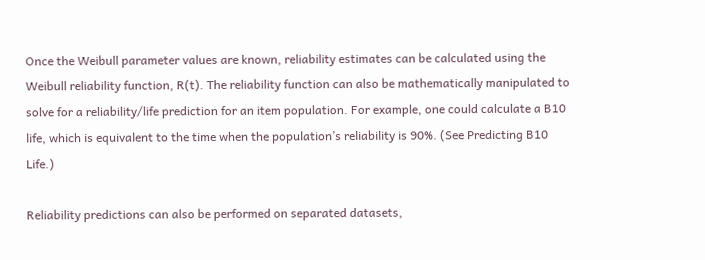Once the Weibull parameter values are known, reliability estimates can be calculated using the Weibull reliability function, R(t). The reliability function can also be mathematically manipulated to solve for a reliability/life prediction for an item population. For example, one could calculate a B10 life, which is equivalent to the time when the population’s reliability is 90%. (See Predicting B10 Life.)

Reliability predictions can also be performed on separated datasets,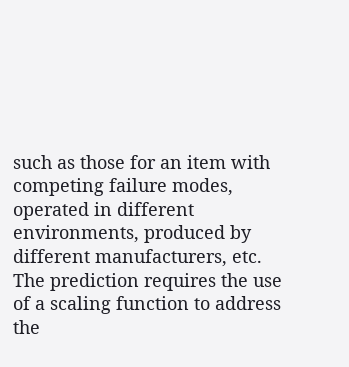such as those for an item with competing failure modes, operated in different environments, produced by different manufacturers, etc. The prediction requires the use of a scaling function to address the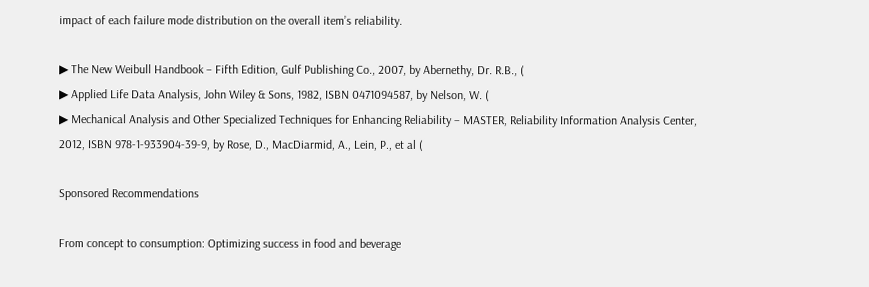impact of each failure mode distribution on the overall item’s reliability.

▶ The New Weibull Handbook – Fifth Edition, Gulf Publishing Co., 2007, by Abernethy, Dr. R.B., (
▶ Applied Life Data Analysis, John Wiley & Sons, 1982, ISBN 0471094587, by Nelson, W. (
▶ Mechanical Analysis and Other Specialized Techniques for Enhancing Reliability – MASTER, Reliability Information Analysis Center, 2012, ISBN 978-1-933904-39-9, by Rose, D., MacDiarmid, A., Lein, P., et al (

Sponsored Recommendations

From concept to consumption: Optimizing success in food and beverage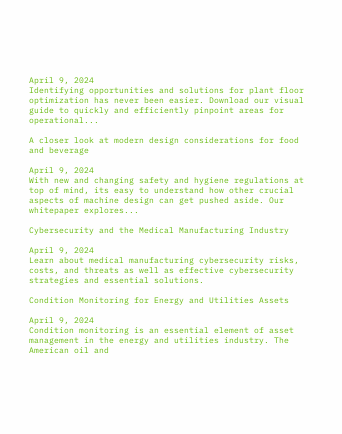April 9, 2024
Identifying opportunities and solutions for plant floor optimization has never been easier. Download our visual guide to quickly and efficiently pinpoint areas for operational...

A closer look at modern design considerations for food and beverage

April 9, 2024
With new and changing safety and hygiene regulations at top of mind, its easy to understand how other crucial aspects of machine design can get pushed aside. Our whitepaper explores...

Cybersecurity and the Medical Manufacturing Industry

April 9, 2024
Learn about medical manufacturing cybersecurity risks, costs, and threats as well as effective cybersecurity strategies and essential solutions.

Condition Monitoring for Energy and Utilities Assets

April 9, 2024
Condition monitoring is an essential element of asset management in the energy and utilities industry. The American oil and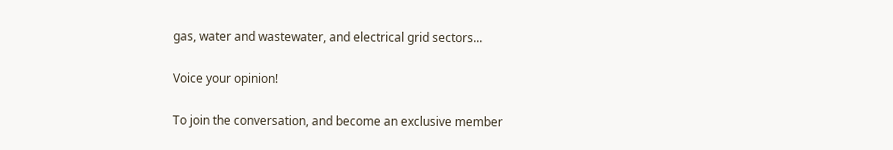gas, water and wastewater, and electrical grid sectors...

Voice your opinion!

To join the conversation, and become an exclusive member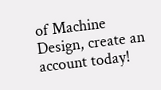of Machine Design, create an account today!